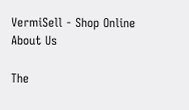VermiSell - Shop Online
About Us

The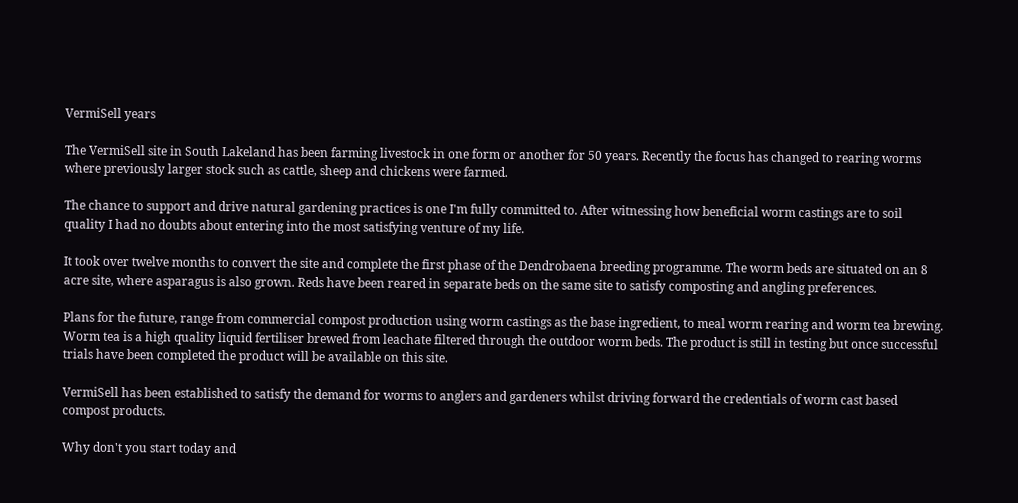VermiSell years

The VermiSell site in South Lakeland has been farming livestock in one form or another for 50 years. Recently the focus has changed to rearing worms where previously larger stock such as cattle, sheep and chickens were farmed.

The chance to support and drive natural gardening practices is one I'm fully committed to. After witnessing how beneficial worm castings are to soil quality I had no doubts about entering into the most satisfying venture of my life.

It took over twelve months to convert the site and complete the first phase of the Dendrobaena breeding programme. The worm beds are situated on an 8 acre site, where asparagus is also grown. Reds have been reared in separate beds on the same site to satisfy composting and angling preferences.

Plans for the future, range from commercial compost production using worm castings as the base ingredient, to meal worm rearing and worm tea brewing. Worm tea is a high quality liquid fertiliser brewed from leachate filtered through the outdoor worm beds. The product is still in testing but once successful trials have been completed the product will be available on this site.

VermiSell has been established to satisfy the demand for worms to anglers and gardeners whilst driving forward the credentials of worm cast based compost products.

Why don't you start today and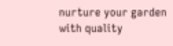nurture your garden with quality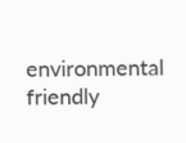environmental friendly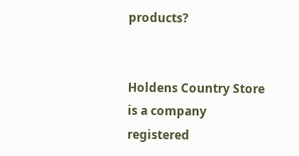products?


Holdens Country Store is a company registered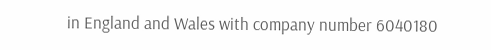in England and Wales with company number 6040180